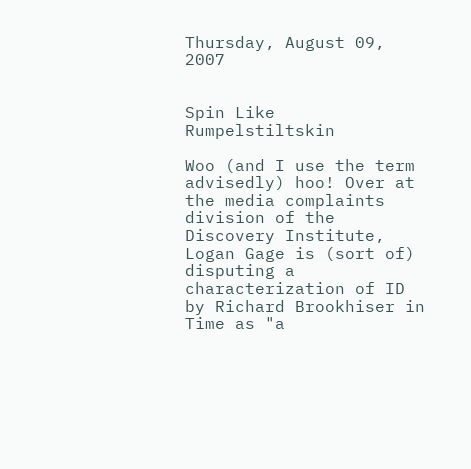Thursday, August 09, 2007


Spin Like Rumpelstiltskin

Woo (and I use the term advisedly) hoo! Over at the media complaints division of the Discovery Institute, Logan Gage is (sort of) disputing a characterization of ID by Richard Brookhiser in Time as "a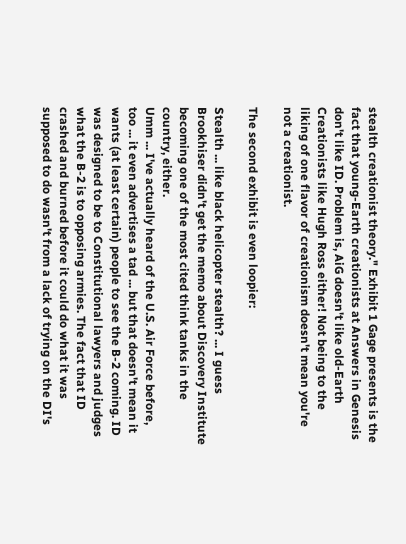stealth creationist theory." Exhibit 1 Gage presents is the fact that young-Earth creationists at Answers in Genesis don't like ID. Problem is, AiG doesn't like old-Earth Creationists like Hugh Ross either! Not being to the liking of one flavor of creationism doesn't mean you're not a creationist.

The second exhibit is even loopier:

Stealth ... like black helicopter stealth? ... I guess Brookhiser didn't get the memo about Discovery Institute becoming one of the most cited think tanks in the country, either.
Umm ... I've actually heard of the U.S. Air Force before, too ... it even advertises a tad ... but that doesn't mean it wants (at least certain) people to see the B-2 coming. ID was designed to be to Constitutional lawyers and judges what the B-2 is to opposing armies. The fact that ID crashed and burned before it could do what it was supposed to do wasn't from a lack of trying on the DI's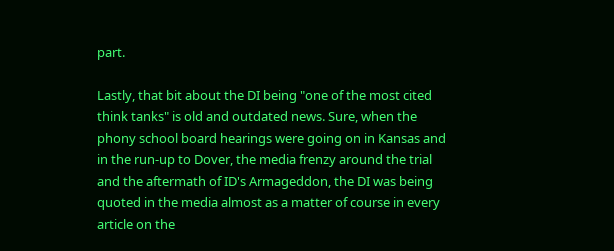part.

Lastly, that bit about the DI being "one of the most cited think tanks" is old and outdated news. Sure, when the phony school board hearings were going on in Kansas and in the run-up to Dover, the media frenzy around the trial and the aftermath of ID's Armageddon, the DI was being quoted in the media almost as a matter of course in every article on the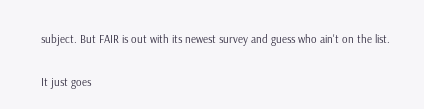subject. But FAIR is out with its newest survey and guess who ain't on the list.

It just goes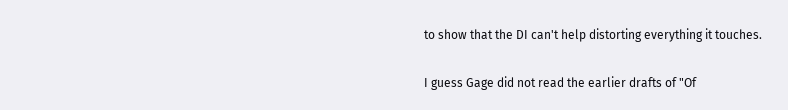to show that the DI can't help distorting everything it touches.

I guess Gage did not read the earlier drafts of "Of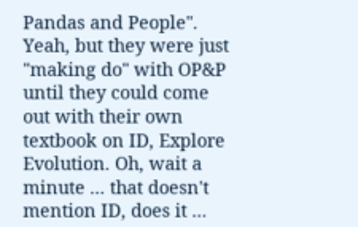Pandas and People".
Yeah, but they were just "making do" with OP&P until they could come out with their own textbook on ID, Explore Evolution. Oh, wait a minute ... that doesn't mention ID, does it ...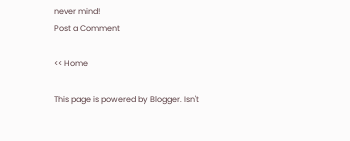never mind!
Post a Comment

<< Home

This page is powered by Blogger. Isn't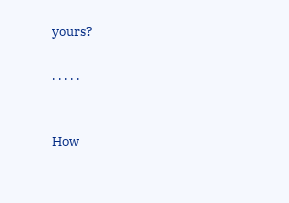yours?

. . . . .


How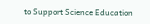to Support Science Education